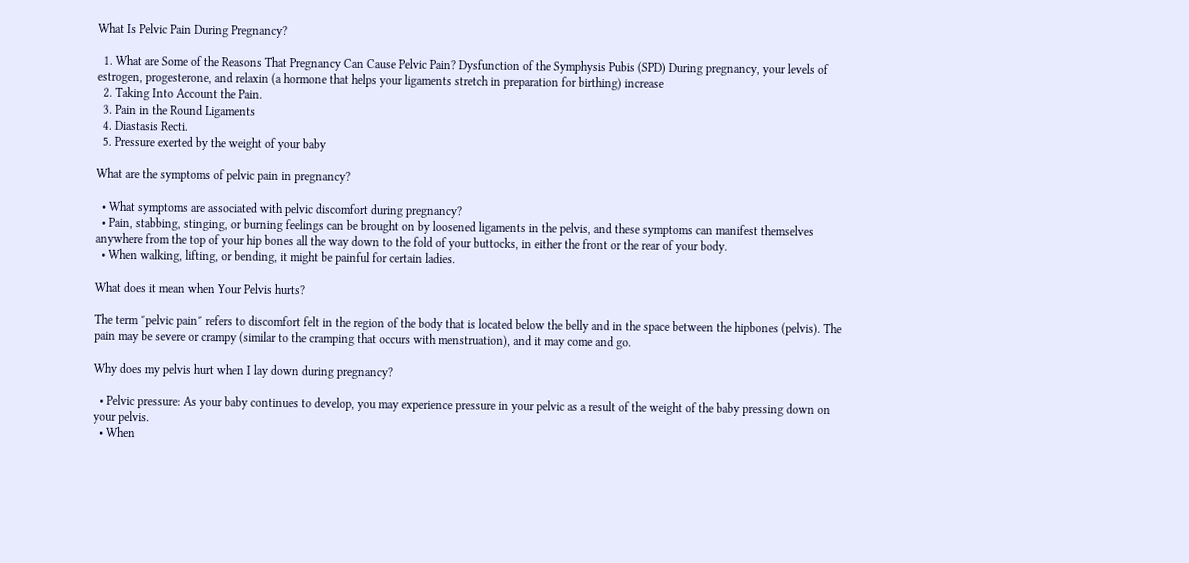What Is Pelvic Pain During Pregnancy?

  1. What are Some of the Reasons That Pregnancy Can Cause Pelvic Pain? Dysfunction of the Symphysis Pubis (SPD) During pregnancy, your levels of estrogen, progesterone, and relaxin (a hormone that helps your ligaments stretch in preparation for birthing) increase
  2. Taking Into Account the Pain.
  3. Pain in the Round Ligaments
  4. Diastasis Recti.
  5. Pressure exerted by the weight of your baby

What are the symptoms of pelvic pain in pregnancy?

  • What symptoms are associated with pelvic discomfort during pregnancy?
  • Pain, stabbing, stinging, or burning feelings can be brought on by loosened ligaments in the pelvis, and these symptoms can manifest themselves anywhere from the top of your hip bones all the way down to the fold of your buttocks, in either the front or the rear of your body.
  • When walking, lifting, or bending, it might be painful for certain ladies.

What does it mean when Your Pelvis hurts?

The term ″pelvic pain″ refers to discomfort felt in the region of the body that is located below the belly and in the space between the hipbones (pelvis). The pain may be severe or crampy (similar to the cramping that occurs with menstruation), and it may come and go.

Why does my pelvis hurt when I lay down during pregnancy?

  • Pelvic pressure: As your baby continues to develop, you may experience pressure in your pelvic as a result of the weight of the baby pressing down on your pelvis.
  • When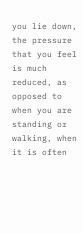you lie down, the pressure that you feel is much reduced, as opposed to when you are standing or walking, when it is often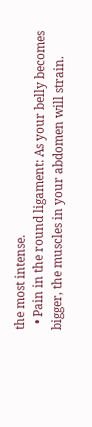the most intense.
  • Pain in the round ligament: As your belly becomes bigger, the muscles in your abdomen will strain.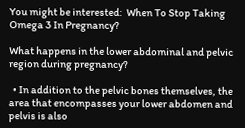You might be interested:  When To Stop Taking Omega 3 In Pregnancy?

What happens in the lower abdominal and pelvic region during pregnancy?

  • In addition to the pelvic bones themselves, the area that encompasses your lower abdomen and pelvis is also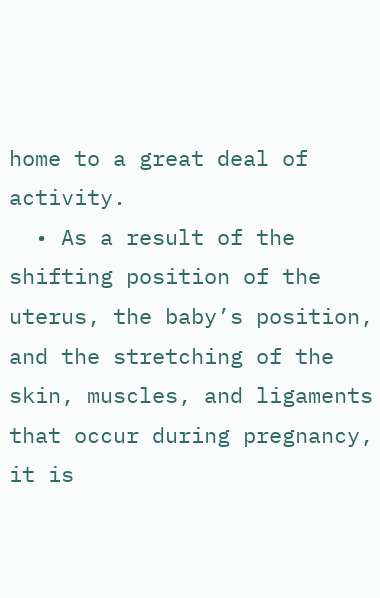home to a great deal of activity.
  • As a result of the shifting position of the uterus, the baby’s position, and the stretching of the skin, muscles, and ligaments that occur during pregnancy, it is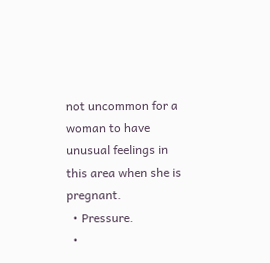not uncommon for a woman to have unusual feelings in this area when she is pregnant.
  • Pressure.
  •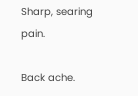Sharp, searing pain.

Back ache.